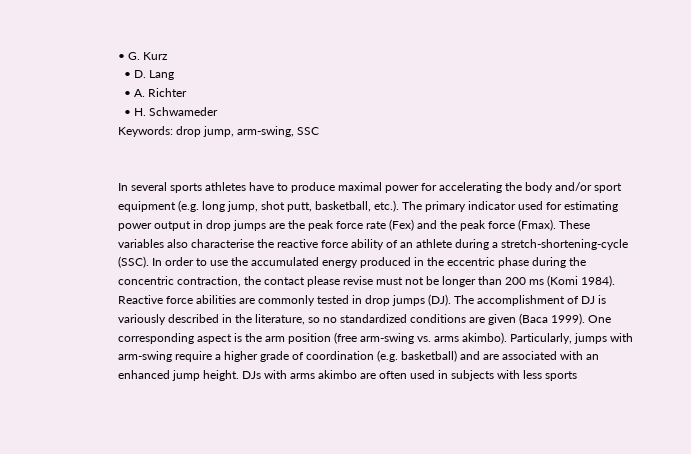• G. Kurz
  • D. Lang
  • A. Richter
  • H. Schwameder
Keywords: drop jump, arm-swing, SSC


In several sports athletes have to produce maximal power for accelerating the body and/or sport equipment (e.g. long jump, shot putt, basketball, etc.). The primary indicator used for estimating power output in drop jumps are the peak force rate (Fex) and the peak force (Fmax). These variables also characterise the reactive force ability of an athlete during a stretch-shortening-cycle (SSC). In order to use the accumulated energy produced in the eccentric phase during the concentric contraction, the contact please revise must not be longer than 200 ms (Komi 1984). Reactive force abilities are commonly tested in drop jumps (DJ). The accomplishment of DJ is variously described in the literature, so no standardized conditions are given (Baca 1999). One corresponding aspect is the arm position (free arm-swing vs. arms akimbo). Particularly, jumps with arm-swing require a higher grade of coordination (e.g. basketball) and are associated with an enhanced jump height. DJs with arms akimbo are often used in subjects with less sports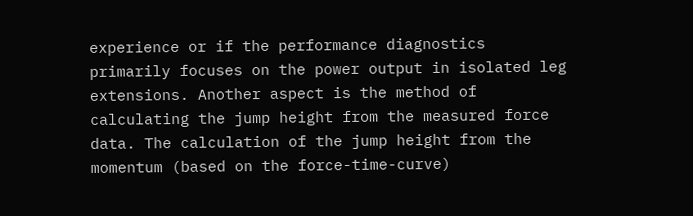experience or if the performance diagnostics primarily focuses on the power output in isolated leg extensions. Another aspect is the method of calculating the jump height from the measured force data. The calculation of the jump height from the momentum (based on the force-time-curve)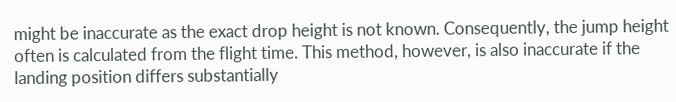might be inaccurate as the exact drop height is not known. Consequently, the jump height often is calculated from the flight time. This method, however, is also inaccurate if the landing position differs substantially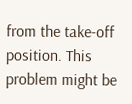from the take-off position. This problem might be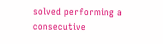solved performing a consecutive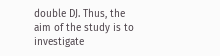double DJ. Thus, the aim of the study is to investigate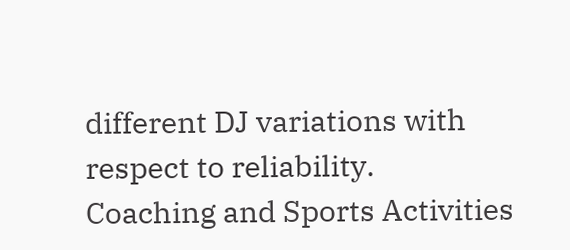different DJ variations with respect to reliability.
Coaching and Sports Activities